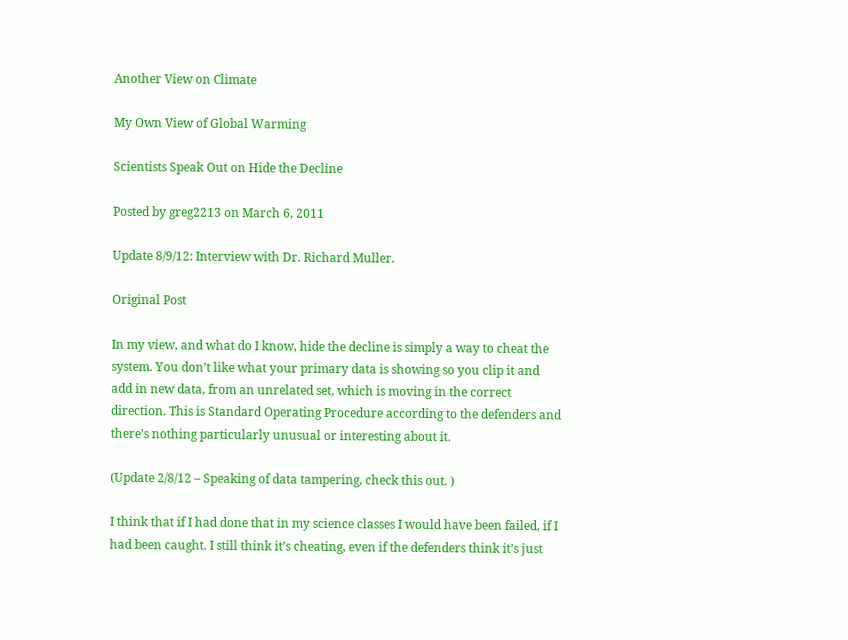Another View on Climate

My Own View of Global Warming

Scientists Speak Out on Hide the Decline

Posted by greg2213 on March 6, 2011

Update 8/9/12: Interview with Dr. Richard Muller.

Original Post

In my view, and what do I know, hide the decline is simply a way to cheat the system. You don’t like what your primary data is showing so you clip it and add in new data, from an unrelated set, which is moving in the correct direction. This is Standard Operating Procedure according to the defenders and there’s nothing particularly unusual or interesting about it.

(Update 2/8/12 – Speaking of data tampering, check this out. )

I think that if I had done that in my science classes I would have been failed, if I had been caught. I still think it’s cheating, even if the defenders think it’s just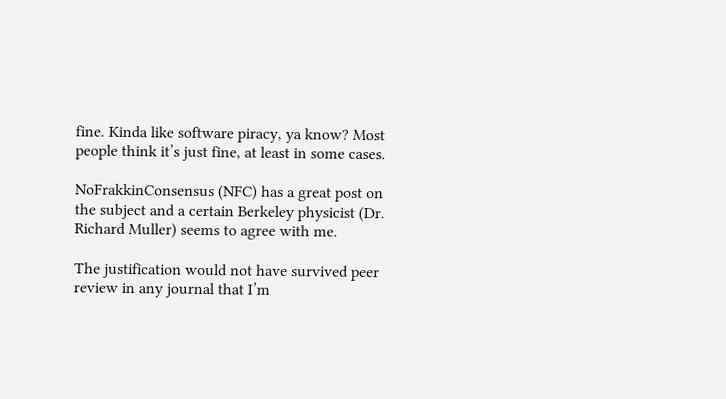fine. Kinda like software piracy, ya know? Most people think it’s just fine, at least in some cases.

NoFrakkinConsensus (NFC) has a great post on the subject and a certain Berkeley physicist (Dr. Richard Muller) seems to agree with me.

The justification would not have survived peer review in any journal that I’m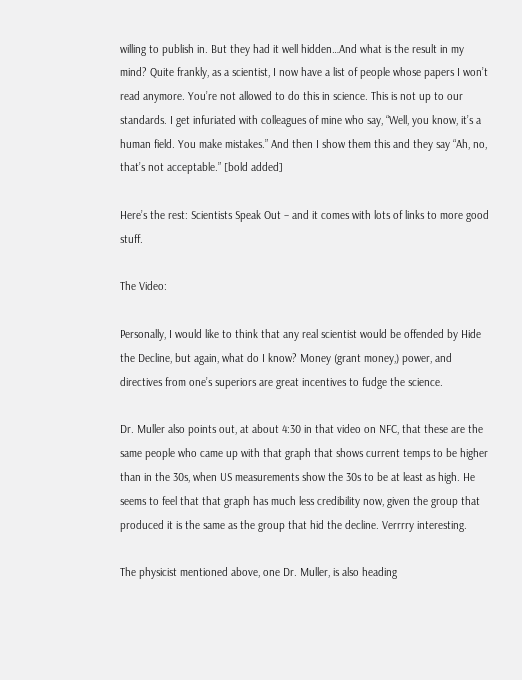willing to publish in. But they had it well hidden…And what is the result in my mind? Quite frankly, as a scientist, I now have a list of people whose papers I won’t read anymore. You’re not allowed to do this in science. This is not up to our standards. I get infuriated with colleagues of mine who say, “Well, you know, it’s a human field. You make mistakes.” And then I show them this and they say “Ah, no, that’s not acceptable.” [bold added]

Here’s the rest: Scientists Speak Out – and it comes with lots of links to more good stuff.

The Video:

Personally, I would like to think that any real scientist would be offended by Hide the Decline, but again, what do I know? Money (grant money,) power, and directives from one’s superiors are great incentives to fudge the science.

Dr. Muller also points out, at about 4:30 in that video on NFC, that these are the same people who came up with that graph that shows current temps to be higher than in the 30s, when US measurements show the 30s to be at least as high. He seems to feel that that graph has much less credibility now, given the group that produced it is the same as the group that hid the decline. Verrrry interesting.

The physicist mentioned above, one Dr. Muller, is also heading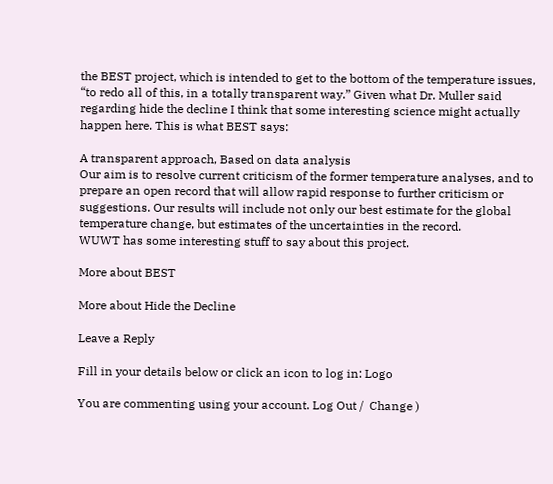the BEST project, which is intended to get to the bottom of the temperature issues, “to redo all of this, in a totally transparent way.” Given what Dr. Muller said regarding hide the decline I think that some interesting science might actually happen here. This is what BEST says:

A transparent approach, Based on data analysis
Our aim is to resolve current criticism of the former temperature analyses, and to prepare an open record that will allow rapid response to further criticism or suggestions. Our results will include not only our best estimate for the global temperature change, but estimates of the uncertainties in the record.
WUWT has some interesting stuff to say about this project.

More about BEST

More about Hide the Decline

Leave a Reply

Fill in your details below or click an icon to log in: Logo

You are commenting using your account. Log Out /  Change )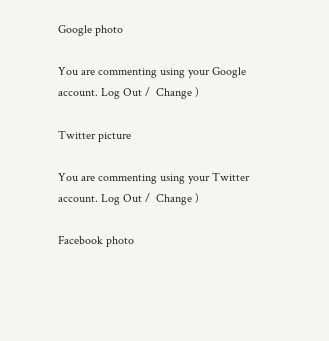Google photo

You are commenting using your Google account. Log Out /  Change )

Twitter picture

You are commenting using your Twitter account. Log Out /  Change )

Facebook photo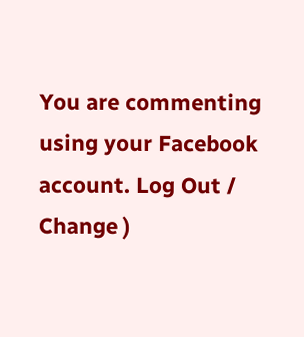You are commenting using your Facebook account. Log Out /  Change )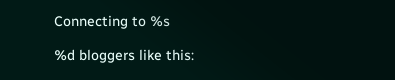Connecting to %s

%d bloggers like this: